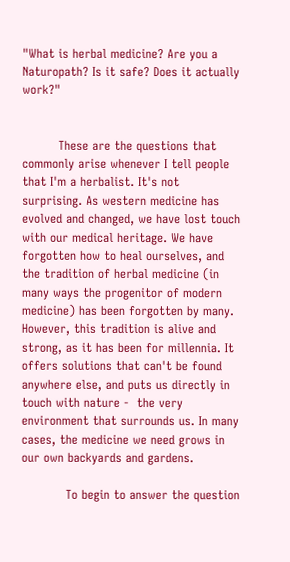"What is herbal medicine? Are you a Naturopath? Is it safe? Does it actually work?"


         These are the questions that commonly arise whenever I tell people that I'm a herbalist. It's not surprising. As western medicine has evolved and changed, we have lost touch with our medical heritage. We have forgotten how to heal ourselves, and the tradition of herbal medicine (in many ways the progenitor of modern medicine) has been forgotten by many. However, this tradition is alive and strong, as it has been for millennia. It offers solutions that can't be found anywhere else, and puts us directly in touch with nature -  the very environment that surrounds us. In many cases, the medicine we need grows in our own backyards and gardens.

           To begin to answer the question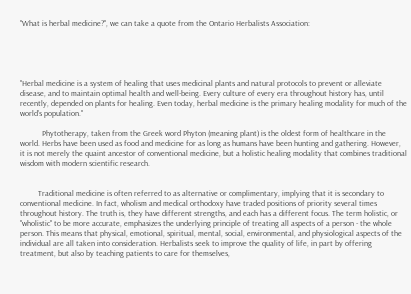"What is herbal medicine?", we can take a quote from the Ontario Herbalists Association:





"Herbal medicine is a system of healing that uses medicinal plants and natural protocols to prevent or alleviate disease, and to maintain optimal health and well-being. Every culture of every era throughout history has, until recently, depended on plants for healing. Even today, herbal medicine is the primary healing modality for much of the world’s population."

           Phytotherapy, taken from the Greek word Phyton (meaning plant) is the oldest form of healthcare in the world. Herbs have been used as food and medicine for as long as humans have been hunting and gathering. However, it is not merely the quaint ancestor of conventional medicine, but a holistic healing modality that combines traditional wisdom with modern scientific research.


         Traditional medicine is often referred to as alternative or complimentary, implying that it is secondary to conventional medicine. In fact, wholism and medical orthodoxy have traded positions of priority several times throughout history. The truth is, they have different strengths, and each has a different focus. The term holistic, or "wholistic" to be more accurate, emphasizes the underlying principle of treating all aspects of a person - the whole person. This means that physical, emotional, spiritual, mental, social, environmental, and physiological aspects of the individual are all taken into consideration. Herbalists seek to improve the quality of life, in part by offering treatment, but also by teaching patients to care for themselves,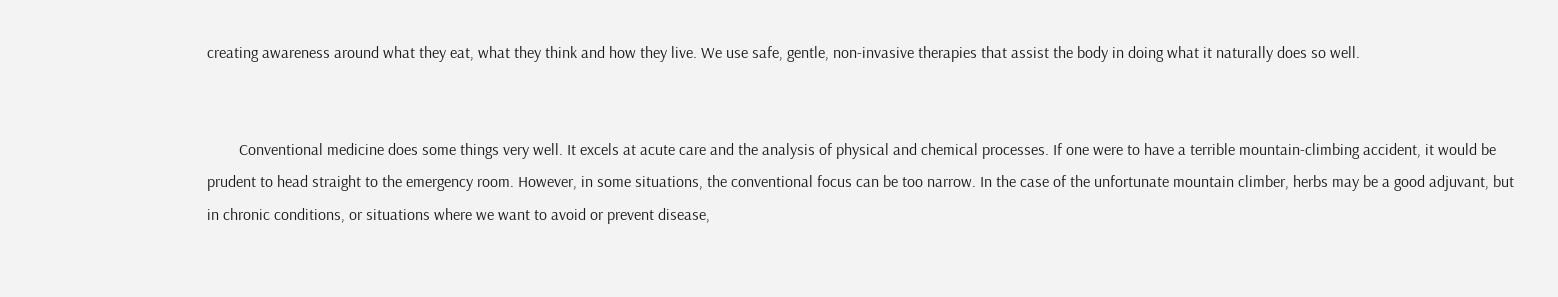creating awareness around what they eat, what they think and how they live. We use safe, gentle, non-invasive therapies that assist the body in doing what it naturally does so well.


        Conventional medicine does some things very well. It excels at acute care and the analysis of physical and chemical processes. If one were to have a terrible mountain-climbing accident, it would be prudent to head straight to the emergency room. However, in some situations, the conventional focus can be too narrow. In the case of the unfortunate mountain climber, herbs may be a good adjuvant, but in chronic conditions, or situations where we want to avoid or prevent disease,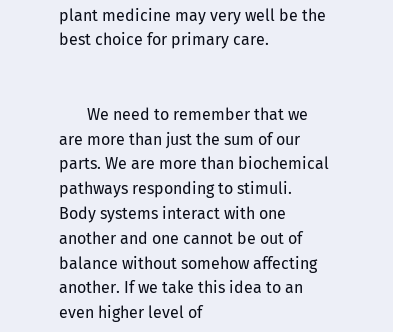plant medicine may very well be the best choice for primary care.


       We need to remember that we are more than just the sum of our parts. We are more than biochemical pathways responding to stimuli. Body systems interact with one another and one cannot be out of balance without somehow affecting another. If we take this idea to an even higher level of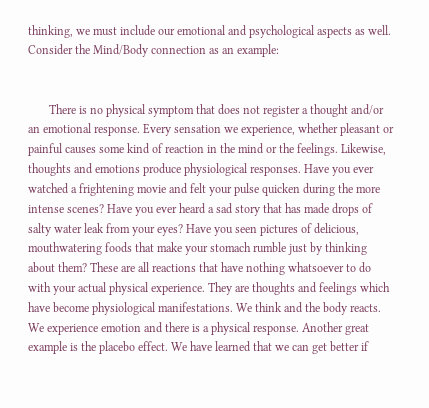thinking, we must include our emotional and psychological aspects as well. Consider the Mind/Body connection as an example:


       There is no physical symptom that does not register a thought and/or an emotional response. Every sensation we experience, whether pleasant or painful causes some kind of reaction in the mind or the feelings. Likewise, thoughts and emotions produce physiological responses. Have you ever watched a frightening movie and felt your pulse quicken during the more intense scenes? Have you ever heard a sad story that has made drops of salty water leak from your eyes? Have you seen pictures of delicious, mouthwatering foods that make your stomach rumble just by thinking about them? These are all reactions that have nothing whatsoever to do with your actual physical experience. They are thoughts and feelings which have become physiological manifestations. We think and the body reacts. We experience emotion and there is a physical response. Another great example is the placebo effect. We have learned that we can get better if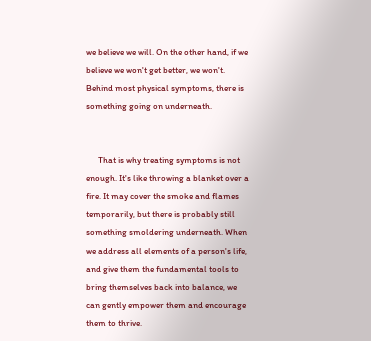we believe we will. On the other hand, if we believe we won't get better, we won't. Behind most physical symptoms, there is something going on underneath.


      That is why treating symptoms is not enough. It's like throwing a blanket over a fire. It may cover the smoke and flames temporarily, but there is probably still something smoldering underneath. When we address all elements of a person's life, and give them the fundamental tools to bring themselves back into balance, we can gently empower them and encourage them to thrive.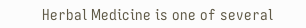Herbal Medicine is one of several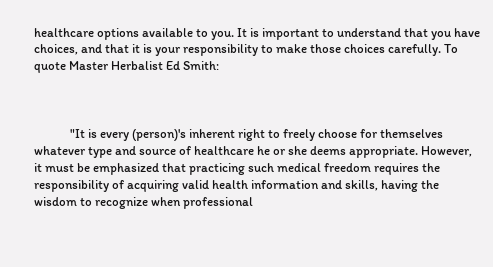healthcare options available to you. It is important to understand that you have choices, and that it is your responsibility to make those choices carefully. To quote Master Herbalist Ed Smith:



            "It is every (person)'s inherent right to freely choose for themselves whatever type and source of healthcare he or she deems appropriate. However, it must be emphasized that practicing such medical freedom requires the responsibility of acquiring valid health information and skills, having the wisdom to recognize when professional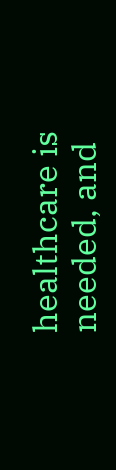healthcare is needed, and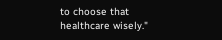to choose that healthcare wisely."